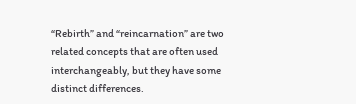“Rebirth” and “reincarnation” are two related concepts that are often used interchangeably, but they have some distinct differences.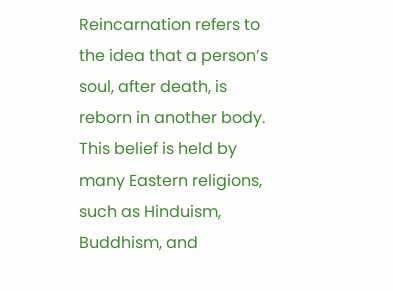Reincarnation refers to the idea that a person’s soul, after death, is reborn in another body. This belief is held by many Eastern religions, such as Hinduism, Buddhism, and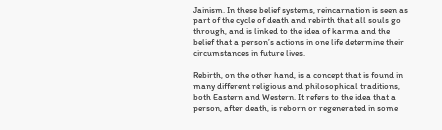Jainism. In these belief systems, reincarnation is seen as part of the cycle of death and rebirth that all souls go through, and is linked to the idea of karma and the belief that a person’s actions in one life determine their circumstances in future lives.

Rebirth, on the other hand, is a concept that is found in many different religious and philosophical traditions, both Eastern and Western. It refers to the idea that a person, after death, is reborn or regenerated in some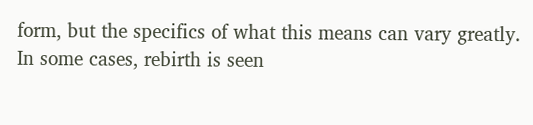form, but the specifics of what this means can vary greatly. In some cases, rebirth is seen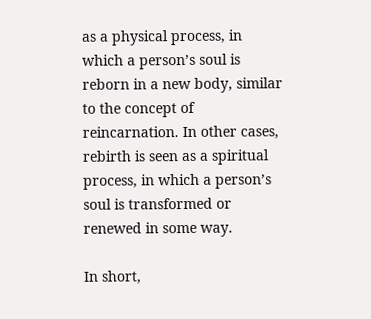as a physical process, in which a person’s soul is reborn in a new body, similar to the concept of reincarnation. In other cases, rebirth is seen as a spiritual process, in which a person’s soul is transformed or renewed in some way.

In short,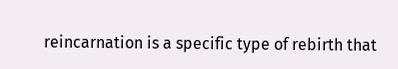reincarnation is a specific type of rebirth that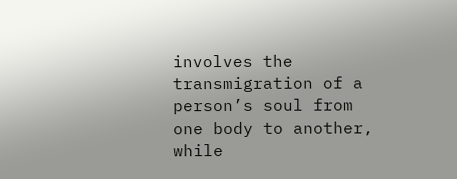involves the transmigration of a person’s soul from one body to another, while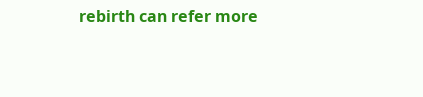rebirth can refer more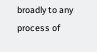broadly to any process of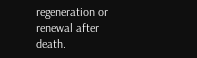regeneration or renewal after death.